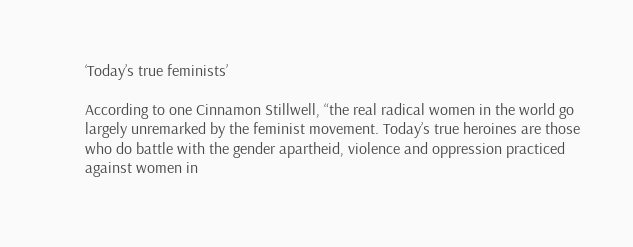‘Today’s true feminists’

According to one Cinnamon Stillwell, “the real radical women in the world go largely unremarked by the feminist movement. Today’s true heroines are those who do battle with the gender apartheid, violence and oppression practiced against women in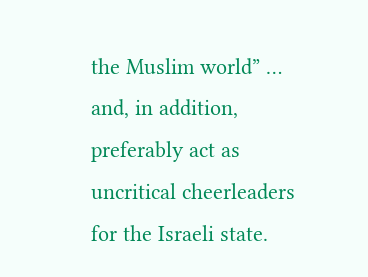the Muslim world” … and, in addition, preferably act as uncritical cheerleaders for the Israeli state.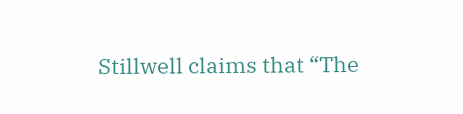Stillwell claims that “The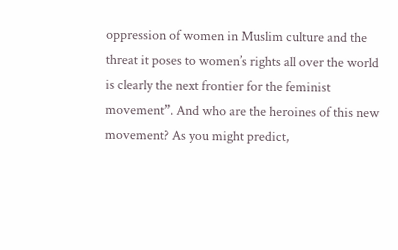oppression of women in Muslim culture and the threat it poses to women’s rights all over the world is clearly the next frontier for the feminist movement”. And who are the heroines of this new movement? As you might predict,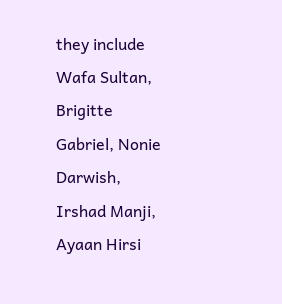they include Wafa Sultan, Brigitte Gabriel, Nonie Darwish, Irshad Manji, Ayaan Hirsi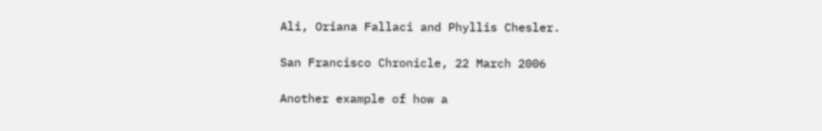Ali, Oriana Fallaci and Phyllis Chesler.

San Francisco Chronicle, 22 March 2006

Another example of how a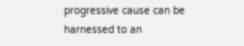progressive cause can be harnessed to an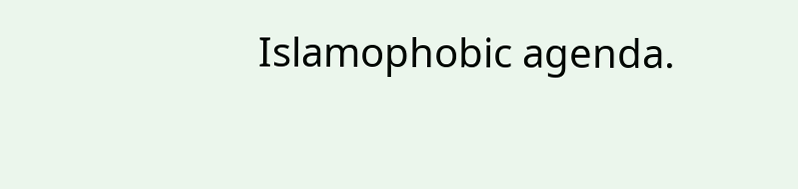Islamophobic agenda.